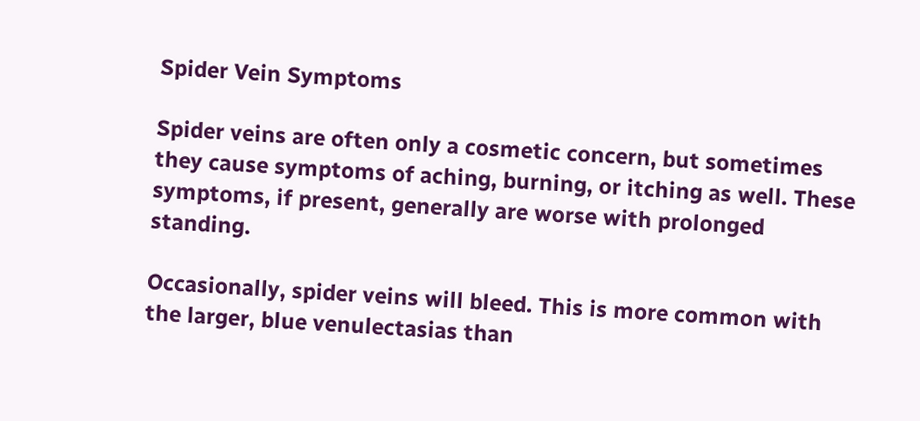Spider Vein Symptoms

Spider veins are often only a cosmetic concern, but sometimes they cause symptoms of aching, burning, or itching as well. These symptoms, if present, generally are worse with prolonged standing.

Occasionally, spider veins will bleed. This is more common with the larger, blue venulectasias than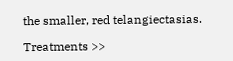the smaller, red telangiectasias.

Treatments >>